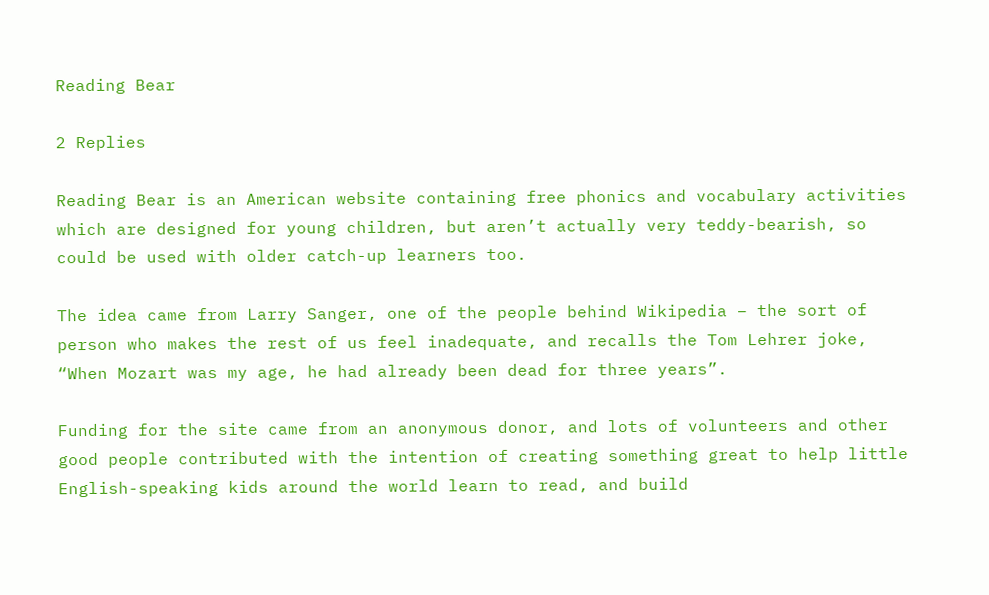Reading Bear

2 Replies

Reading Bear is an American website containing free phonics and vocabulary activities which are designed for young children, but aren’t actually very teddy-bearish, so could be used with older catch-up learners too.

The idea came from Larry Sanger, one of the people behind Wikipedia – the sort of person who makes the rest of us feel inadequate, and recalls the Tom Lehrer joke, “When Mozart was my age, he had already been dead for three years”.

Funding for the site came from an anonymous donor, and lots of volunteers and other good people contributed with the intention of creating something great to help little English-speaking kids around the world learn to read, and build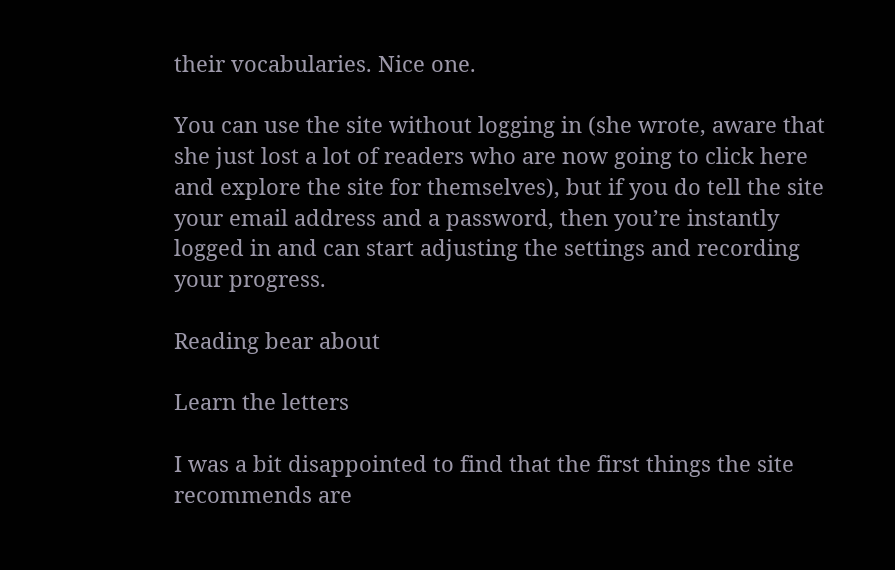their vocabularies. Nice one.

You can use the site without logging in (she wrote, aware that she just lost a lot of readers who are now going to click here and explore the site for themselves), but if you do tell the site your email address and a password, then you’re instantly logged in and can start adjusting the settings and recording your progress.

Reading bear about

Learn the letters

I was a bit disappointed to find that the first things the site recommends are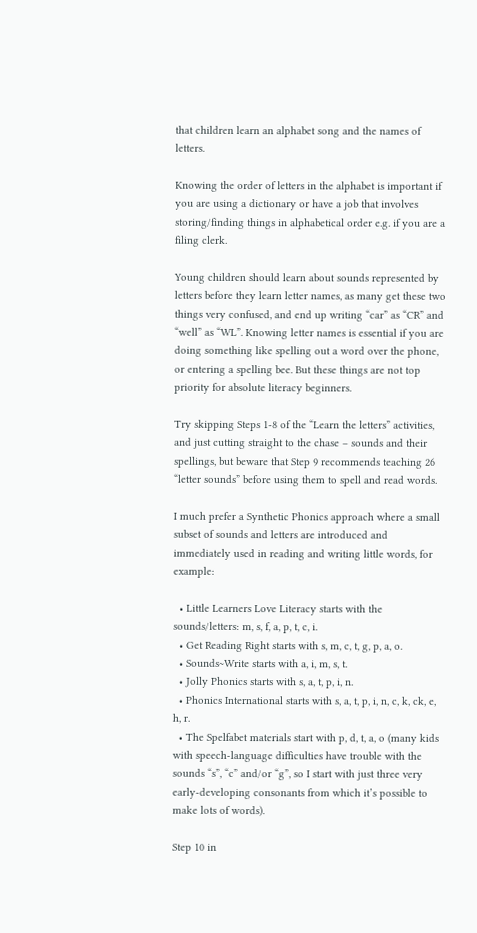that children learn an alphabet song and the names of letters.

Knowing the order of letters in the alphabet is important if you are using a dictionary or have a job that involves storing/finding things in alphabetical order e.g. if you are a filing clerk.

Young children should learn about sounds represented by letters before they learn letter names, as many get these two things very confused, and end up writing “car” as “CR” and “well” as “WL”. Knowing letter names is essential if you are doing something like spelling out a word over the phone, or entering a spelling bee. But these things are not top priority for absolute literacy beginners.

Try skipping Steps 1-8 of the “Learn the letters” activities, and just cutting straight to the chase – sounds and their spellings, but beware that Step 9 recommends teaching 26 “letter sounds” before using them to spell and read words.

I much prefer a Synthetic Phonics approach where a small subset of sounds and letters are introduced and immediately used in reading and writing little words, for example:

  • Little Learners Love Literacy starts with the sounds/letters: m, s, f, a, p, t, c, i.
  • Get Reading Right starts with s, m, c, t, g, p, a, o.
  • Sounds~Write starts with a, i, m, s, t.
  • Jolly Phonics starts with s, a, t, p, i, n.
  • Phonics International starts with s, a, t, p, i, n, c, k, ck, e, h, r.
  • The Spelfabet materials start with p, d, t, a, o (many kids with speech-language difficulties have trouble with the sounds “s”, “c” and/or “g”, so I start with just three very early-developing consonants from which it’s possible to make lots of words).

Step 10 in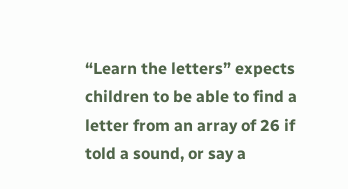“Learn the letters” expects children to be able to find a letter from an array of 26 if told a sound, or say a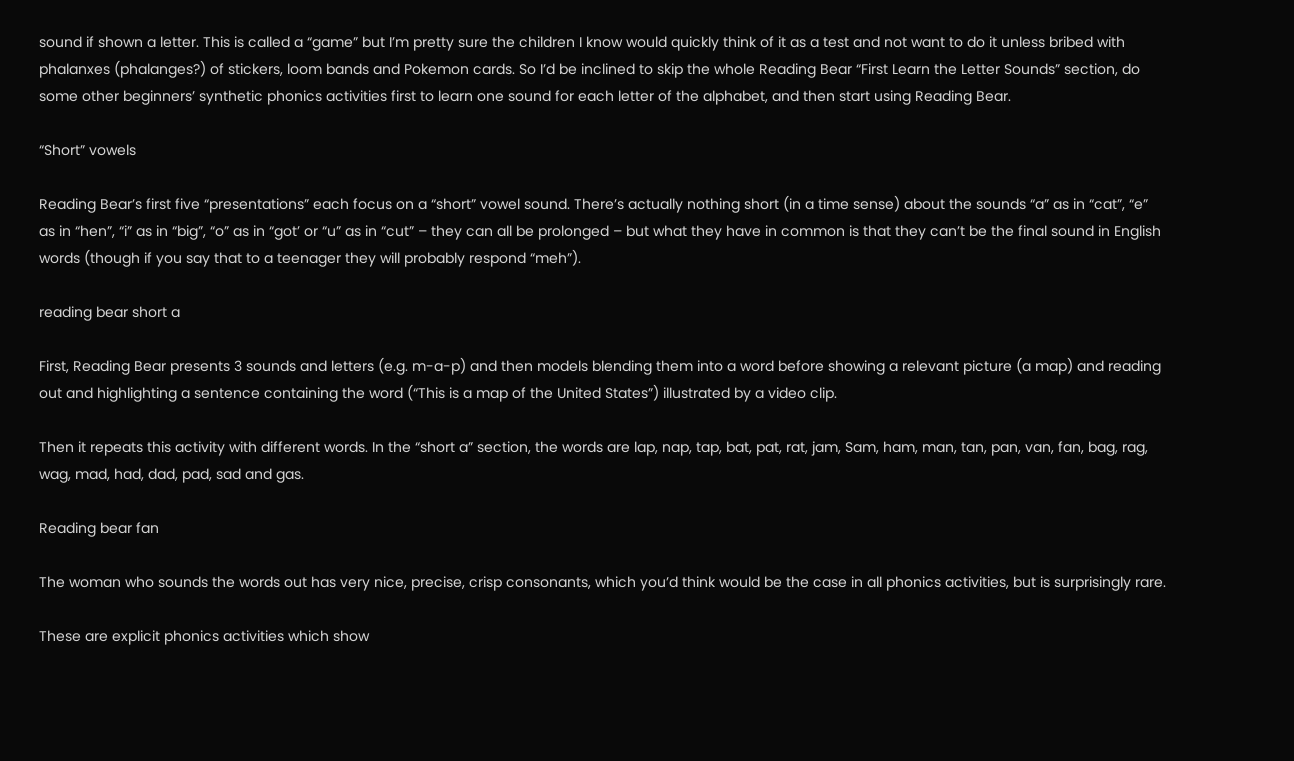sound if shown a letter. This is called a “game” but I’m pretty sure the children I know would quickly think of it as a test and not want to do it unless bribed with phalanxes (phalanges?) of stickers, loom bands and Pokemon cards. So I’d be inclined to skip the whole Reading Bear “First Learn the Letter Sounds” section, do some other beginners’ synthetic phonics activities first to learn one sound for each letter of the alphabet, and then start using Reading Bear.

“Short” vowels

Reading Bear’s first five “presentations” each focus on a “short” vowel sound. There’s actually nothing short (in a time sense) about the sounds “a” as in “cat”, “e” as in “hen”, “i” as in “big”, “o” as in “got’ or “u” as in “cut” – they can all be prolonged – but what they have in common is that they can’t be the final sound in English words (though if you say that to a teenager they will probably respond “meh”).

reading bear short a

First, Reading Bear presents 3 sounds and letters (e.g. m-a-p) and then models blending them into a word before showing a relevant picture (a map) and reading out and highlighting a sentence containing the word (“This is a map of the United States”) illustrated by a video clip.

Then it repeats this activity with different words. In the “short a” section, the words are lap, nap, tap, bat, pat, rat, jam, Sam, ham, man, tan, pan, van, fan, bag, rag, wag, mad, had, dad, pad, sad and gas.

Reading bear fan

The woman who sounds the words out has very nice, precise, crisp consonants, which you’d think would be the case in all phonics activities, but is surprisingly rare.

These are explicit phonics activities which show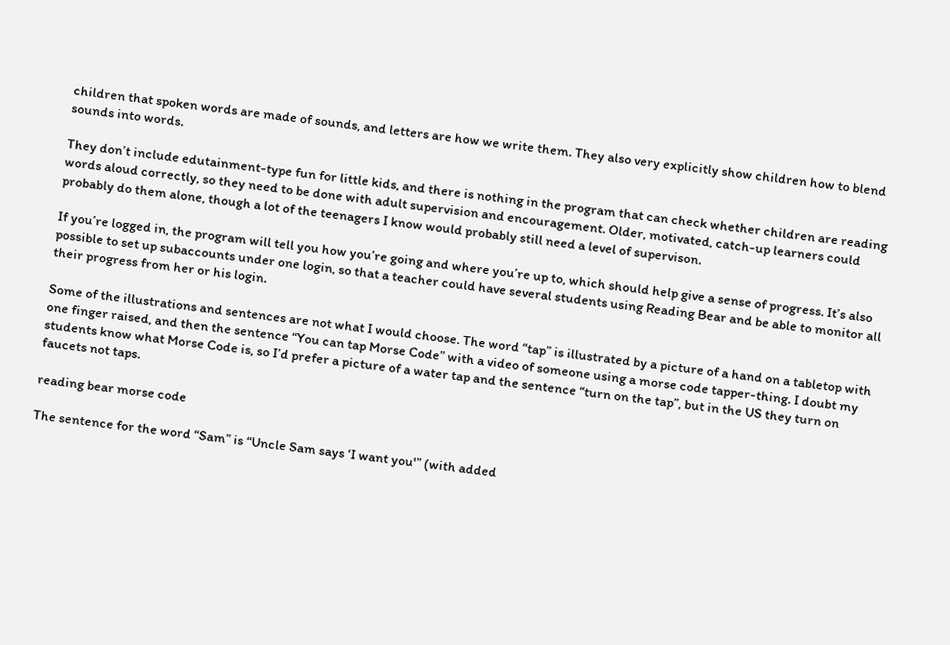children that spoken words are made of sounds, and letters are how we write them. They also very explicitly show children how to blend sounds into words.

They don’t include edutainment-type fun for little kids, and there is nothing in the program that can check whether children are reading words aloud correctly, so they need to be done with adult supervision and encouragement. Older, motivated, catch-up learners could probably do them alone, though a lot of the teenagers I know would probably still need a level of supervison.

If you’re logged in, the program will tell you how you’re going and where you’re up to, which should help give a sense of progress. It’s also possible to set up subaccounts under one login, so that a teacher could have several students using Reading Bear and be able to monitor all their progress from her or his login.

Some of the illustrations and sentences are not what I would choose. The word “tap” is illustrated by a picture of a hand on a tabletop with one finger raised, and then the sentence “You can tap Morse Code” with a video of someone using a morse code tapper-thing. I doubt my students know what Morse Code is, so I’d prefer a picture of a water tap and the sentence “turn on the tap”, but in the US they turn on faucets not taps.

reading bear morse code

The sentence for the word “Sam” is “Uncle Sam says ‘I want you'” (with added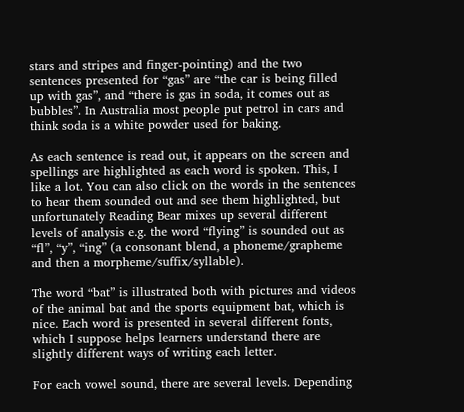stars and stripes and finger-pointing) and the two sentences presented for “gas” are “the car is being filled up with gas”, and “there is gas in soda, it comes out as bubbles”. In Australia most people put petrol in cars and think soda is a white powder used for baking.

As each sentence is read out, it appears on the screen and spellings are highlighted as each word is spoken. This, I like a lot. You can also click on the words in the sentences to hear them sounded out and see them highlighted, but unfortunately Reading Bear mixes up several different levels of analysis e.g. the word “flying” is sounded out as “fl”, “y”, “ing” (a consonant blend, a phoneme/grapheme and then a morpheme/suffix/syllable).

The word “bat” is illustrated both with pictures and videos of the animal bat and the sports equipment bat, which is nice. Each word is presented in several different fonts, which I suppose helps learners understand there are slightly different ways of writing each letter.

For each vowel sound, there are several levels. Depending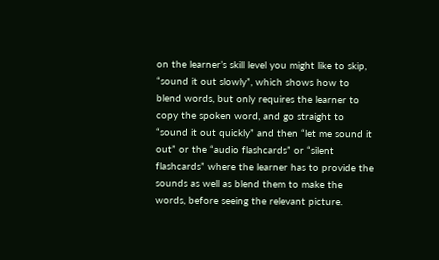on the learner’s skill level you might like to skip, “sound it out slowly”, which shows how to blend words, but only requires the learner to copy the spoken word, and go straight to “sound it out quickly” and then “let me sound it out” or the “audio flashcards” or “silent flashcards” where the learner has to provide the sounds as well as blend them to make the words, before seeing the relevant picture.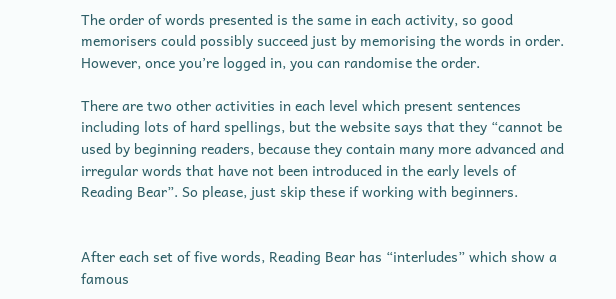The order of words presented is the same in each activity, so good memorisers could possibly succeed just by memorising the words in order. However, once you’re logged in, you can randomise the order.

There are two other activities in each level which present sentences including lots of hard spellings, but the website says that they “cannot be used by beginning readers, because they contain many more advanced and irregular words that have not been introduced in the early levels of Reading Bear”. So please, just skip these if working with beginners.


After each set of five words, Reading Bear has “interludes” which show a famous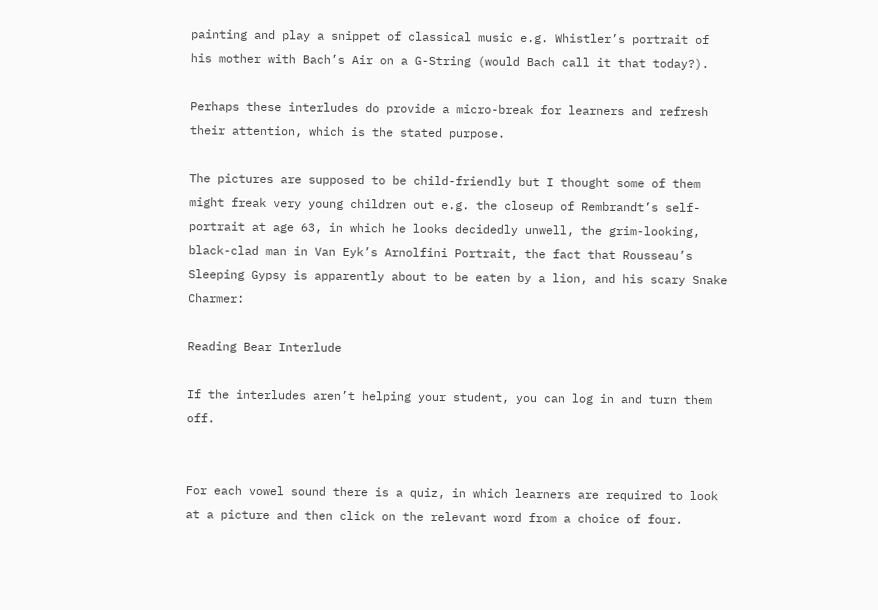painting and play a snippet of classical music e.g. Whistler’s portrait of his mother with Bach’s Air on a G-String (would Bach call it that today?).

Perhaps these interludes do provide a micro-break for learners and refresh their attention, which is the stated purpose.

The pictures are supposed to be child-friendly but I thought some of them might freak very young children out e.g. the closeup of Rembrandt’s self-portrait at age 63, in which he looks decidedly unwell, the grim-looking, black-clad man in Van Eyk’s Arnolfini Portrait, the fact that Rousseau’s Sleeping Gypsy is apparently about to be eaten by a lion, and his scary Snake Charmer:

Reading Bear Interlude

If the interludes aren’t helping your student, you can log in and turn them off.


For each vowel sound there is a quiz, in which learners are required to look at a picture and then click on the relevant word from a choice of four.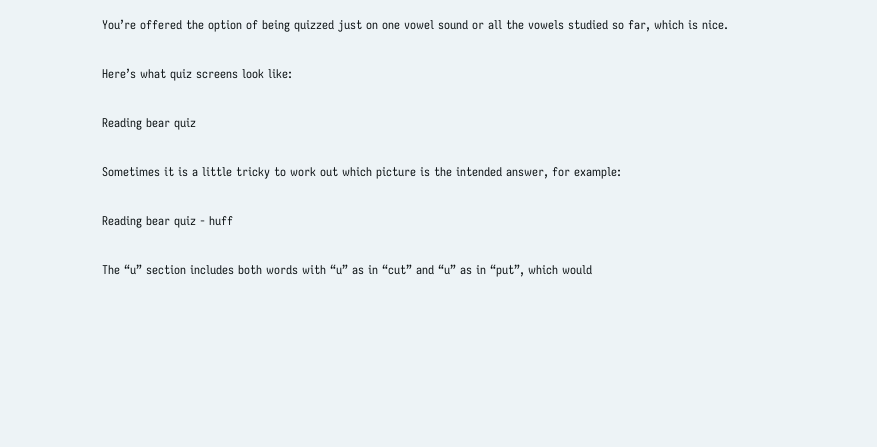You’re offered the option of being quizzed just on one vowel sound or all the vowels studied so far, which is nice.

Here’s what quiz screens look like:

Reading bear quiz

Sometimes it is a little tricky to work out which picture is the intended answer, for example:

Reading bear quiz - huff

The “u” section includes both words with “u” as in “cut” and “u” as in “put”, which would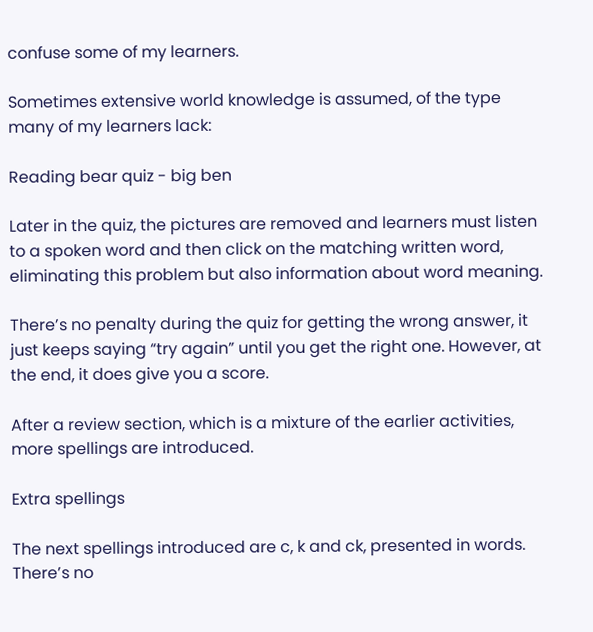confuse some of my learners.

Sometimes extensive world knowledge is assumed, of the type many of my learners lack:

Reading bear quiz - big ben

Later in the quiz, the pictures are removed and learners must listen to a spoken word and then click on the matching written word, eliminating this problem but also information about word meaning.

There’s no penalty during the quiz for getting the wrong answer, it just keeps saying “try again” until you get the right one. However, at the end, it does give you a score.

After a review section, which is a mixture of the earlier activities, more spellings are introduced.

Extra spellings

The next spellings introduced are c, k and ck, presented in words. There’s no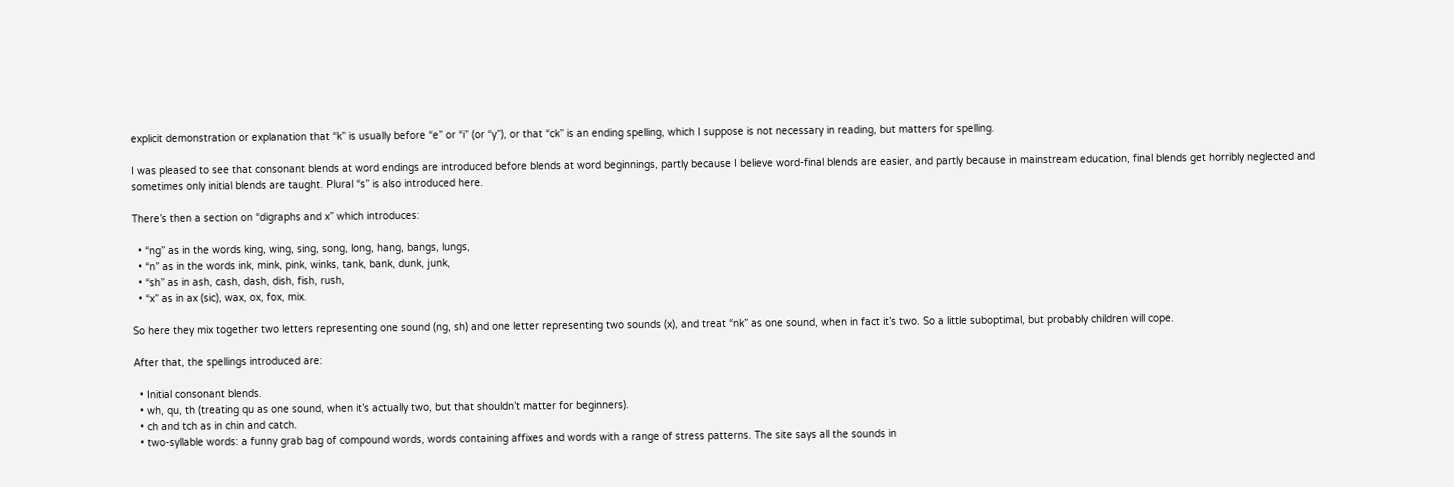explicit demonstration or explanation that “k” is usually before “e” or “i” (or “y”), or that “ck” is an ending spelling, which I suppose is not necessary in reading, but matters for spelling.

I was pleased to see that consonant blends at word endings are introduced before blends at word beginnings, partly because I believe word-final blends are easier, and partly because in mainstream education, final blends get horribly neglected and sometimes only initial blends are taught. Plural “s” is also introduced here.

There’s then a section on “digraphs and x” which introduces:

  • “ng” as in the words king, wing, sing, song, long, hang, bangs, lungs,
  • “n” as in the words ink, mink, pink, winks, tank, bank, dunk, junk,
  • “sh” as in ash, cash, dash, dish, fish, rush,
  • “x” as in ax (sic), wax, ox, fox, mix.

So here they mix together two letters representing one sound (ng, sh) and one letter representing two sounds (x), and treat “nk” as one sound, when in fact it’s two. So a little suboptimal, but probably children will cope.

After that, the spellings introduced are:

  • Initial consonant blends.
  • wh, qu, th (treating qu as one sound, when it’s actually two, but that shouldn’t matter for beginners).
  • ch and tch as in chin and catch.
  • two-syllable words: a funny grab bag of compound words, words containing affixes and words with a range of stress patterns. The site says all the sounds in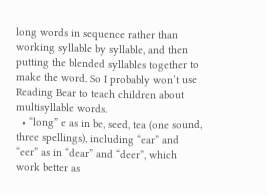long words in sequence rather than working syllable by syllable, and then putting the blended syllables together to make the word. So I probably won’t use Reading Bear to teach children about multisyllable words.
  • “long” e as in be, seed, tea (one sound, three spellings), including “ear” and “eer” as in “dear” and “deer”, which work better as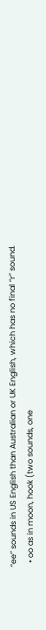“ee” sounds in US English than Australian or UK English, which has no final “r” sound.
  • oo as in moon, hook (two sounds, one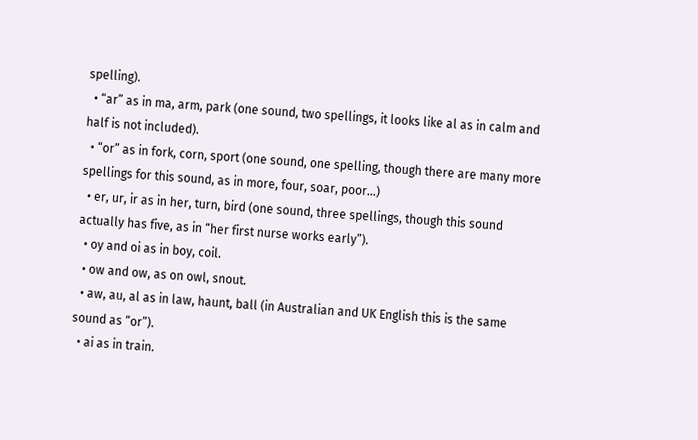spelling).
  • “ar” as in ma, arm, park (one sound, two spellings, it looks like al as in calm and half is not included).
  • “or” as in fork, corn, sport (one sound, one spelling, though there are many more spellings for this sound, as in more, four, soar, poor…)
  • er, ur, ir as in her, turn, bird (one sound, three spellings, though this sound actually has five, as in “her first nurse works early”).
  • oy and oi as in boy, coil.
  • ow and ow, as on owl, snout.
  • aw, au, al as in law, haunt, ball (in Australian and UK English this is the same sound as “or”).
  • ai as in train.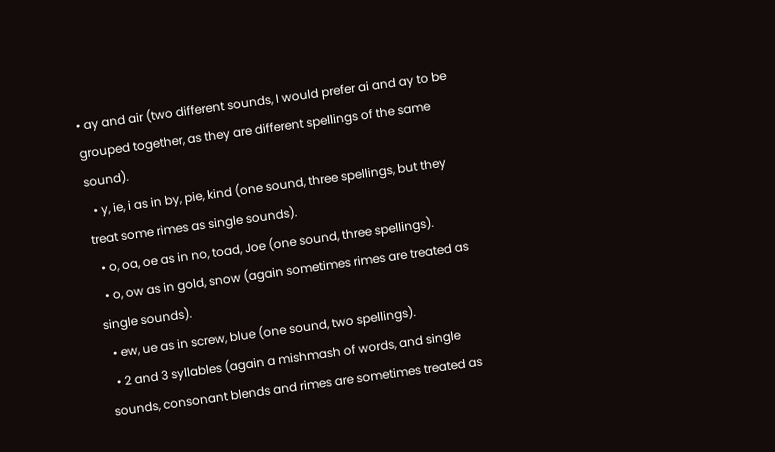• ay and air (two different sounds, I would prefer ai and ay to be grouped together, as they are different spellings of the same sound).
  • y, ie, i as in by, pie, kind (one sound, three spellings, but they treat some rimes as single sounds).
  • o, oa, oe as in no, toad, Joe (one sound, three spellings).
  • o, ow as in gold, snow (again sometimes rimes are treated as single sounds).
  • ew, ue as in screw, blue (one sound, two spellings).
  • 2 and 3 syllables (again a mishmash of words, and single sounds, consonant blends and rimes are sometimes treated as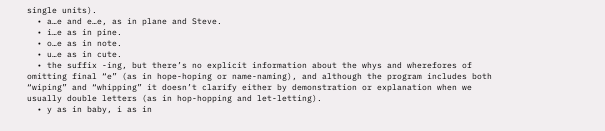single units).
  • a…e and e…e, as in plane and Steve.
  • i…e as in pine.
  • o…e as in note.
  • u…e as in cute.
  • the suffix -ing, but there’s no explicit information about the whys and wherefores of omitting final “e” (as in hope-hoping or name-naming), and although the program includes both “wiping” and “whipping” it doesn’t clarify either by demonstration or explanation when we usually double letters (as in hop-hopping and let-letting).
  • y as in baby, i as in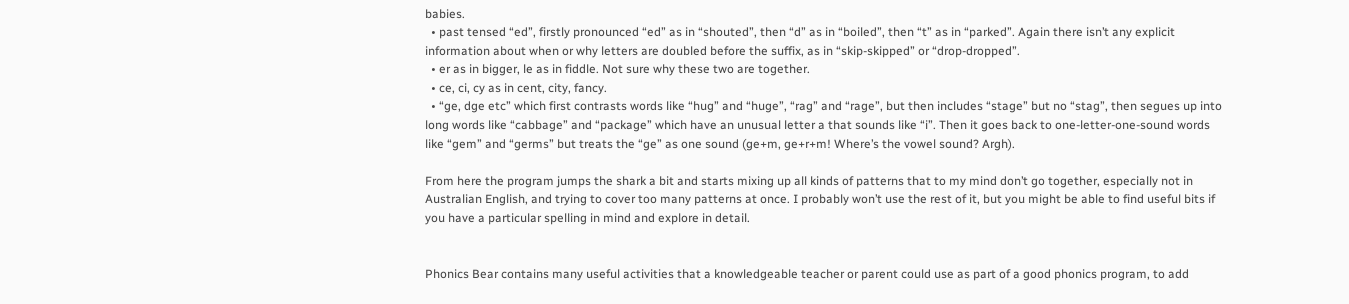babies.
  • past tensed “ed”, firstly pronounced “ed” as in “shouted”, then “d” as in “boiled”, then “t” as in “parked”. Again there isn’t any explicit information about when or why letters are doubled before the suffix, as in “skip-skipped” or “drop-dropped”.
  • er as in bigger, le as in fiddle. Not sure why these two are together.
  • ce, ci, cy as in cent, city, fancy.
  • “ge, dge etc” which first contrasts words like “hug” and “huge”, “rag” and “rage”, but then includes “stage” but no “stag”, then segues up into long words like “cabbage” and “package” which have an unusual letter a that sounds like “i”. Then it goes back to one-letter-one-sound words like “gem” and “germs” but treats the “ge” as one sound (ge+m, ge+r+m! Where’s the vowel sound? Argh).

From here the program jumps the shark a bit and starts mixing up all kinds of patterns that to my mind don’t go together, especially not in Australian English, and trying to cover too many patterns at once. I probably won’t use the rest of it, but you might be able to find useful bits if you have a particular spelling in mind and explore in detail.


Phonics Bear contains many useful activities that a knowledgeable teacher or parent could use as part of a good phonics program, to add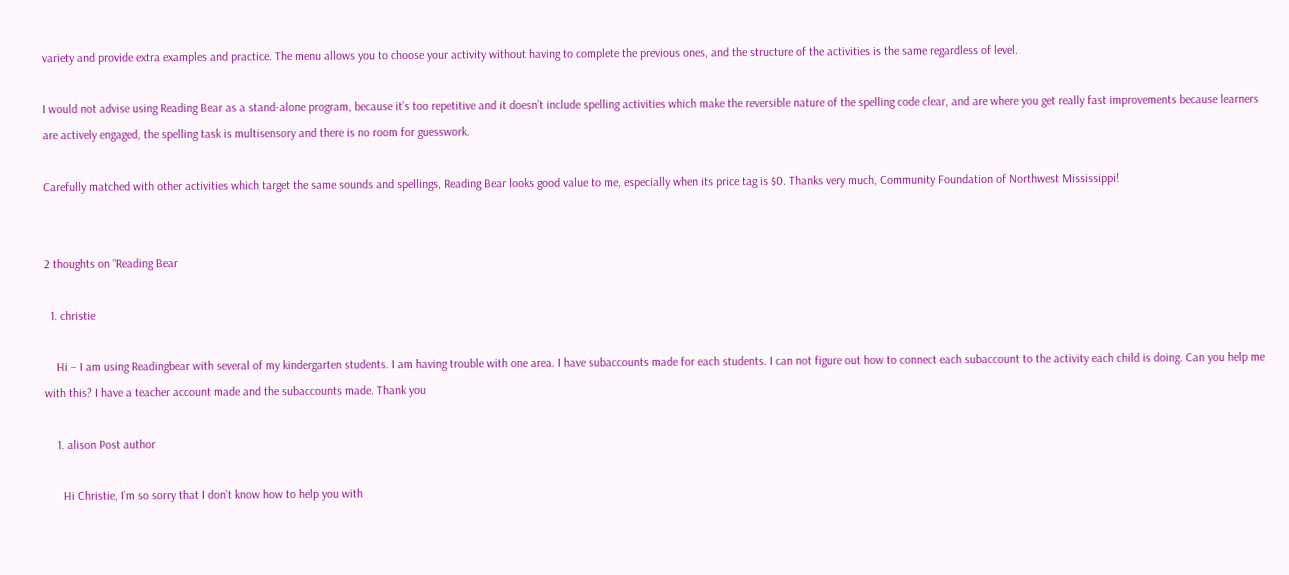variety and provide extra examples and practice. The menu allows you to choose your activity without having to complete the previous ones, and the structure of the activities is the same regardless of level.

I would not advise using Reading Bear as a stand-alone program, because it’s too repetitive and it doesn’t include spelling activities which make the reversible nature of the spelling code clear, and are where you get really fast improvements because learners are actively engaged, the spelling task is multisensory and there is no room for guesswork.

Carefully matched with other activities which target the same sounds and spellings, Reading Bear looks good value to me, especially when its price tag is $0. Thanks very much, Community Foundation of Northwest Mississippi!


2 thoughts on “Reading Bear

  1. christie

    Hi – I am using Readingbear with several of my kindergarten students. I am having trouble with one area. I have subaccounts made for each students. I can not figure out how to connect each subaccount to the activity each child is doing. Can you help me with this? I have a teacher account made and the subaccounts made. Thank you

    1. alison Post author

      Hi Christie, I’m so sorry that I don’t know how to help you with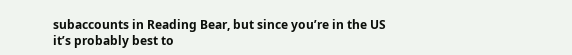subaccounts in Reading Bear, but since you’re in the US it’s probably best to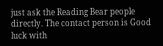just ask the Reading Bear people directly. The contact person is Good luck with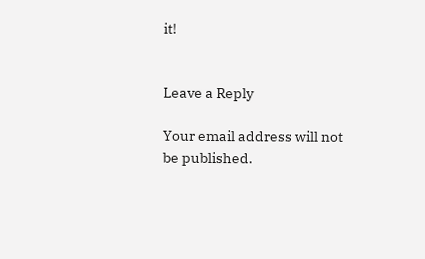it!


Leave a Reply

Your email address will not be published.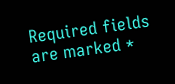Required fields are marked *